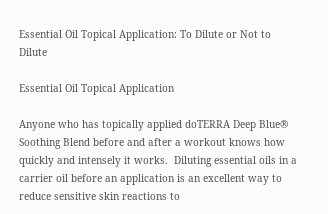Essential Oil Topical Application: To Dilute or Not to Dilute

Essential Oil Topical Application

Anyone who has topically applied doTERRA Deep Blue® Soothing Blend before and after a workout knows how quickly and intensely it works.  Diluting essential oils in a carrier oil before an application is an excellent way to reduce sensitive skin reactions to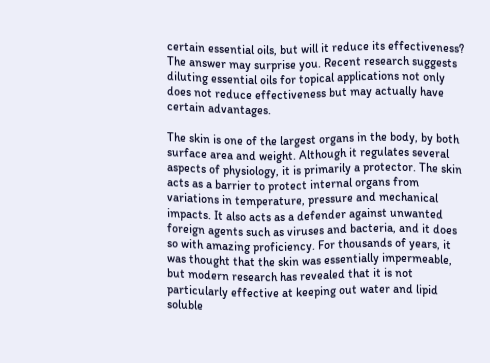certain essential oils, but will it reduce its effectiveness? The answer may surprise you. Recent research suggests diluting essential oils for topical applications not only does not reduce effectiveness but may actually have certain advantages.

The skin is one of the largest organs in the body, by both surface area and weight. Although it regulates several aspects of physiology, it is primarily a protector. The skin acts as a barrier to protect internal organs from variations in temperature, pressure and mechanical impacts. It also acts as a defender against unwanted foreign agents such as viruses and bacteria, and it does so with amazing proficiency. For thousands of years, it was thought that the skin was essentially impermeable, but modern research has revealed that it is not particularly effective at keeping out water and lipid soluble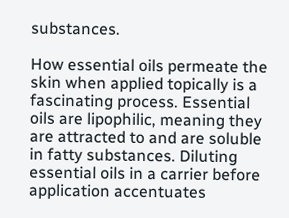substances.

How essential oils permeate the skin when applied topically is a fascinating process. Essential oils are lipophilic, meaning they are attracted to and are soluble in fatty substances. Diluting essential oils in a carrier before application accentuates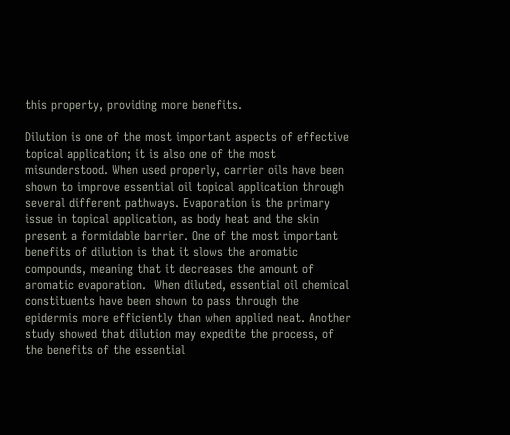this property, providing more benefits.

Dilution is one of the most important aspects of effective topical application; it is also one of the most misunderstood. When used properly, carrier oils have been shown to improve essential oil topical application through several different pathways. Evaporation is the primary issue in topical application, as body heat and the skin present a formidable barrier. One of the most important benefits of dilution is that it slows the aromatic compounds, meaning that it decreases the amount of aromatic evaporation.  When diluted, essential oil chemical constituents have been shown to pass through the epidermis more efficiently than when applied neat. Another study showed that dilution may expedite the process, of the benefits of the essential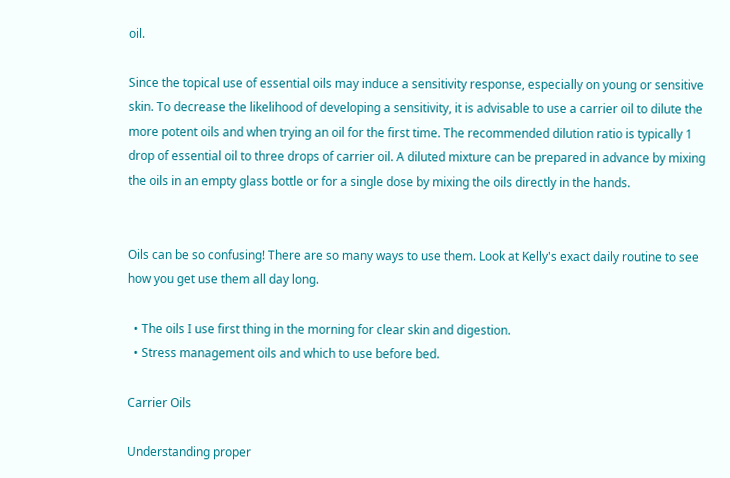oil.

Since the topical use of essential oils may induce a sensitivity response, especially on young or sensitive skin. To decrease the likelihood of developing a sensitivity, it is advisable to use a carrier oil to dilute the more potent oils and when trying an oil for the first time. The recommended dilution ratio is typically 1 drop of essential oil to three drops of carrier oil. A diluted mixture can be prepared in advance by mixing the oils in an empty glass bottle or for a single dose by mixing the oils directly in the hands.


Oils can be so confusing! There are so many ways to use them. Look at Kelly's exact daily routine to see how you get use them all day long.

  • The oils I use first thing in the morning for clear skin and digestion.
  • Stress management oils and which to use before bed.

Carrier Oils

Understanding proper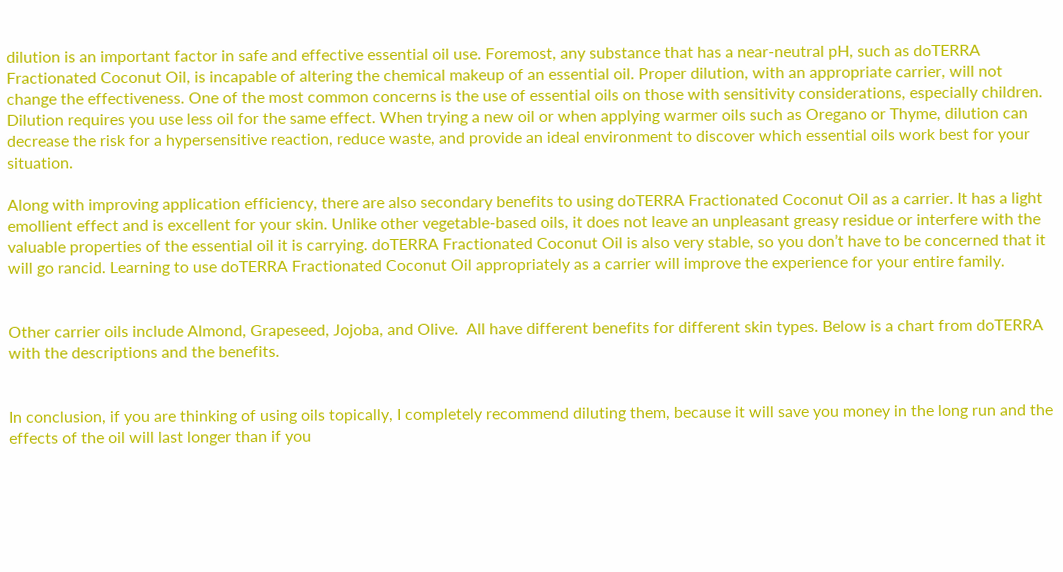dilution is an important factor in safe and effective essential oil use. Foremost, any substance that has a near-neutral pH, such as doTERRA Fractionated Coconut Oil, is incapable of altering the chemical makeup of an essential oil. Proper dilution, with an appropriate carrier, will not change the effectiveness. One of the most common concerns is the use of essential oils on those with sensitivity considerations, especially children. Dilution requires you use less oil for the same effect. When trying a new oil or when applying warmer oils such as Oregano or Thyme, dilution can decrease the risk for a hypersensitive reaction, reduce waste, and provide an ideal environment to discover which essential oils work best for your situation.

Along with improving application efficiency, there are also secondary benefits to using doTERRA Fractionated Coconut Oil as a carrier. It has a light emollient effect and is excellent for your skin. Unlike other vegetable-based oils, it does not leave an unpleasant greasy residue or interfere with the valuable properties of the essential oil it is carrying. doTERRA Fractionated Coconut Oil is also very stable, so you don’t have to be concerned that it will go rancid. Learning to use doTERRA Fractionated Coconut Oil appropriately as a carrier will improve the experience for your entire family.


Other carrier oils include Almond, Grapeseed, Jojoba, and Olive.  All have different benefits for different skin types. Below is a chart from doTERRA with the descriptions and the benefits.


In conclusion, if you are thinking of using oils topically, I completely recommend diluting them, because it will save you money in the long run and the effects of the oil will last longer than if you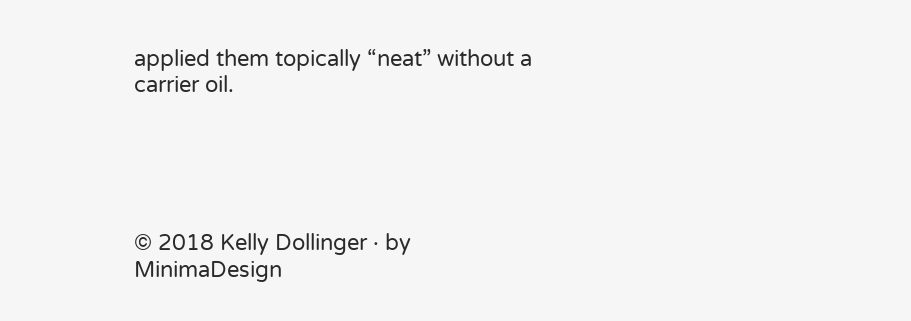applied them topically “neat” without a carrier oil.





© 2018 Kelly Dollinger · by MinimaDesign